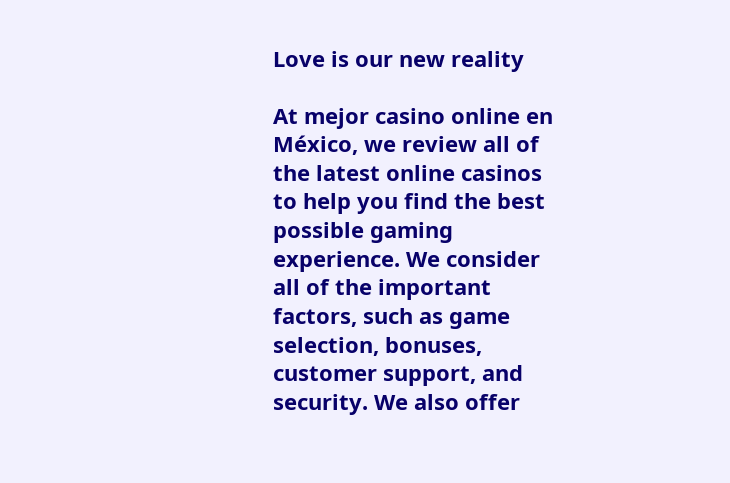Love is our new reality

At mejor casino online en México, we review all of the latest online casinos to help you find the best possible gaming experience. We consider all of the important factors, such as game selection, bonuses, customer support, and security. We also offer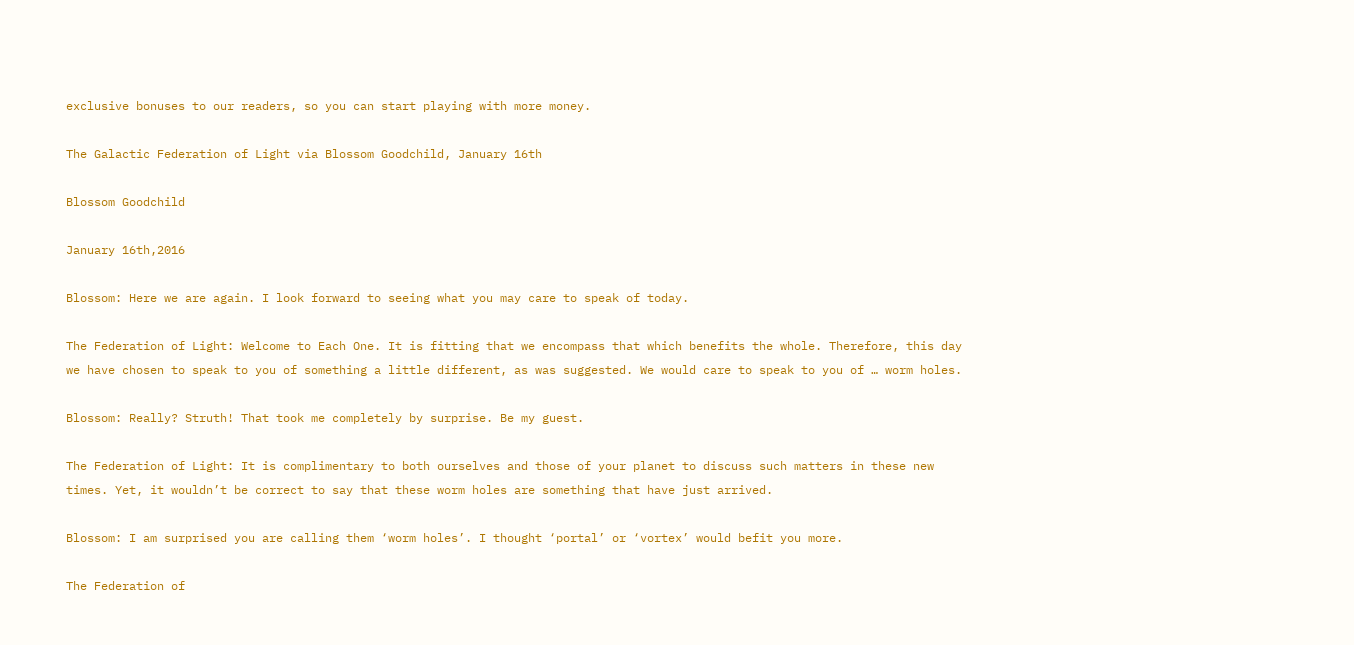exclusive bonuses to our readers, so you can start playing with more money.

The Galactic Federation of Light via Blossom Goodchild, January 16th

Blossom Goodchild

January 16th,2016

Blossom: Here we are again. I look forward to seeing what you may care to speak of today.

The Federation of Light: Welcome to Each One. It is fitting that we encompass that which benefits the whole. Therefore, this day we have chosen to speak to you of something a little different, as was suggested. We would care to speak to you of … worm holes.

Blossom: Really? Struth! That took me completely by surprise. Be my guest.

The Federation of Light: It is complimentary to both ourselves and those of your planet to discuss such matters in these new times. Yet, it wouldn’t be correct to say that these worm holes are something that have just arrived.

Blossom: I am surprised you are calling them ‘worm holes’. I thought ‘portal’ or ‘vortex’ would befit you more.

The Federation of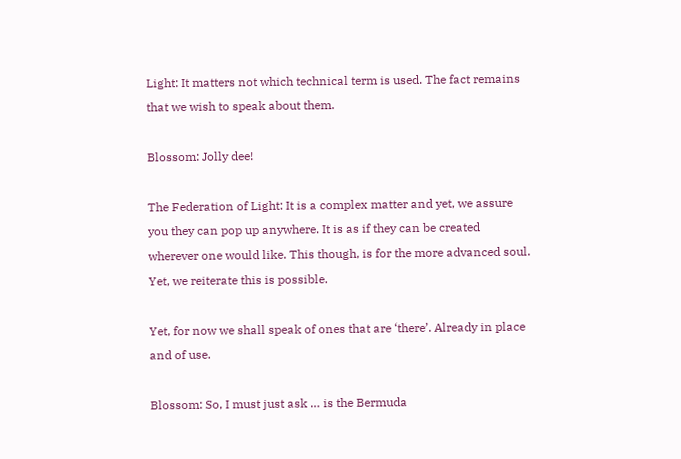Light: It matters not which technical term is used. The fact remains that we wish to speak about them.

Blossom: Jolly dee!

The Federation of Light: It is a complex matter and yet, we assure you they can pop up anywhere. It is as if they can be created wherever one would like. This though, is for the more advanced soul. Yet, we reiterate this is possible.

Yet, for now we shall speak of ones that are ‘there’. Already in place and of use.

Blossom: So, I must just ask … is the Bermuda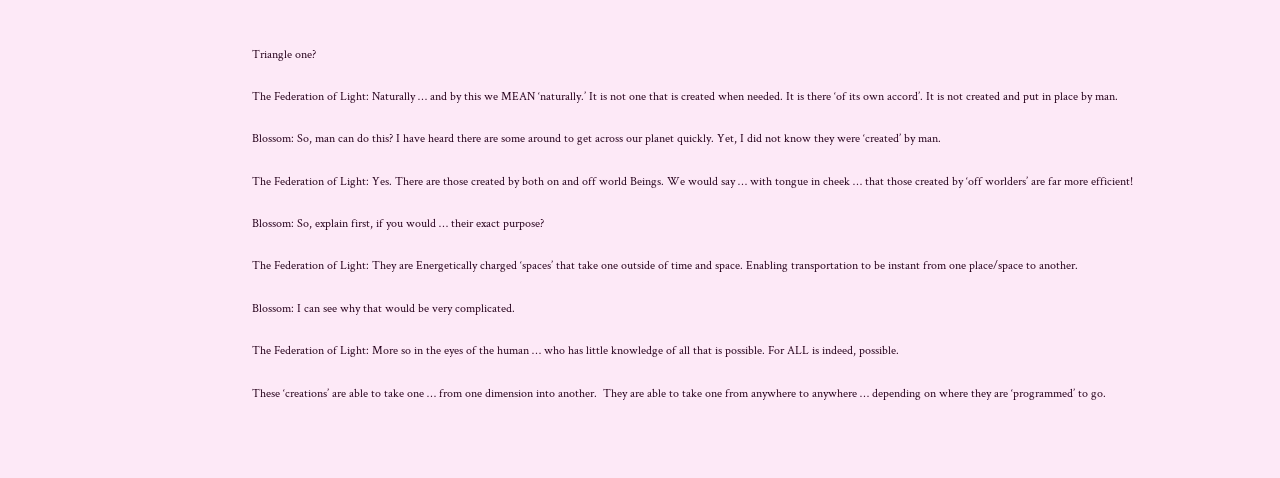Triangle one?

The Federation of Light: Naturally … and by this we MEAN ‘naturally.’ It is not one that is created when needed. It is there ‘of its own accord’. It is not created and put in place by man.

Blossom: So, man can do this? I have heard there are some around to get across our planet quickly. Yet, I did not know they were ‘created’ by man.

The Federation of Light: Yes. There are those created by both on and off world Beings. We would say … with tongue in cheek … that those created by ‘off worlders’ are far more efficient!

Blossom: So, explain first, if you would … their exact purpose?

The Federation of Light: They are Energetically charged ‘spaces’ that take one outside of time and space. Enabling transportation to be instant from one place/space to another.

Blossom: I can see why that would be very complicated.

The Federation of Light: More so in the eyes of the human … who has little knowledge of all that is possible. For ALL is indeed, possible.

These ‘creations’ are able to take one … from one dimension into another.  They are able to take one from anywhere to anywhere … depending on where they are ‘programmed’ to go.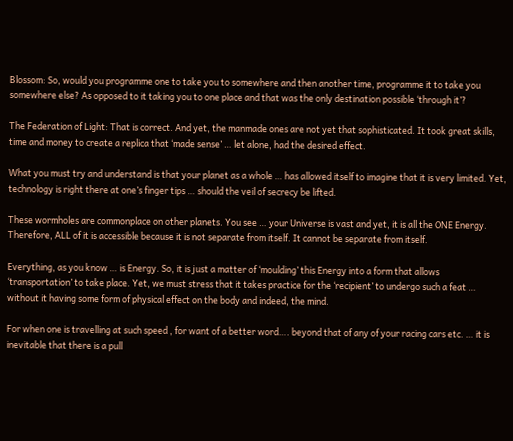Blossom: So, would you programme one to take you to somewhere and then another time, programme it to take you somewhere else? As opposed to it taking you to one place and that was the only destination possible ‘through it’?

The Federation of Light: That is correct. And yet, the manmade ones are not yet that sophisticated. It took great skills, time and money to create a replica that ‘made sense’ … let alone, had the desired effect.

What you must try and understand is that your planet as a whole … has allowed itself to imagine that it is very limited. Yet, technology is right there at one’s finger tips … should the veil of secrecy be lifted.

These wormholes are commonplace on other planets. You see … your Universe is vast and yet, it is all the ONE Energy. Therefore, ALL of it is accessible because it is not separate from itself. It cannot be separate from itself.

Everything, as you know … is Energy. So, it is just a matter of ‘moulding’ this Energy into a form that allows ‘transportation’ to take place. Yet, we must stress that it takes practice for the ‘recipient’ to undergo such a feat … without it having some form of physical effect on the body and indeed, the mind.

For when one is travelling at such speed , for want of a better word…. beyond that of any of your racing cars etc. … it is inevitable that there is a pull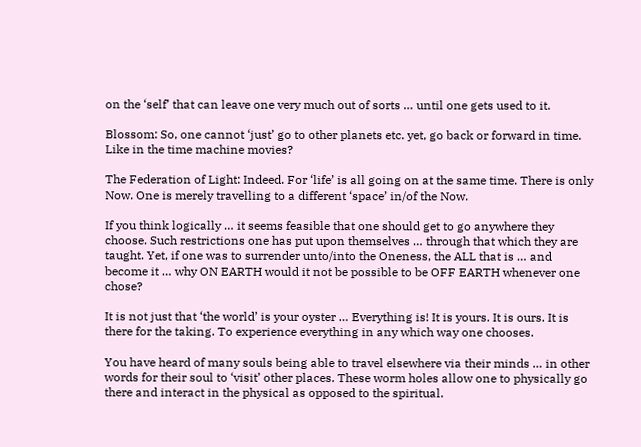on the ‘self’ that can leave one very much out of sorts … until one gets used to it.

Blossom: So, one cannot ‘just’ go to other planets etc. yet, go back or forward in time. Like in the time machine movies?

The Federation of Light: Indeed. For ‘life’ is all going on at the same time. There is only Now. One is merely travelling to a different ‘space’ in/of the Now.

If you think logically … it seems feasible that one should get to go anywhere they choose. Such restrictions one has put upon themselves … through that which they are taught. Yet, if one was to surrender unto/into the Oneness, the ALL that is … and become it … why ON EARTH would it not be possible to be OFF EARTH whenever one chose?

It is not just that ‘the world’ is your oyster … Everything is! It is yours. It is ours. It is there for the taking. To experience everything in any which way one chooses.

You have heard of many souls being able to travel elsewhere via their minds … in other words for their soul to ‘visit’ other places. These worm holes allow one to physically go there and interact in the physical as opposed to the spiritual.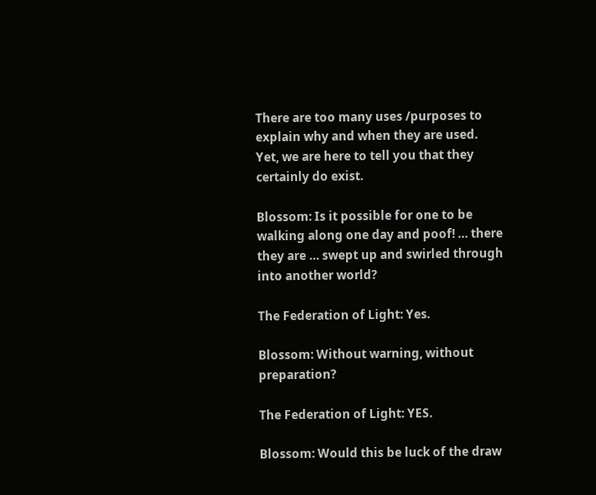There are too many uses /purposes to explain why and when they are used. Yet, we are here to tell you that they certainly do exist.

Blossom: Is it possible for one to be walking along one day and poof! … there they are … swept up and swirled through into another world?

The Federation of Light: Yes.

Blossom: Without warning, without preparation?

The Federation of Light: YES.

Blossom: Would this be luck of the draw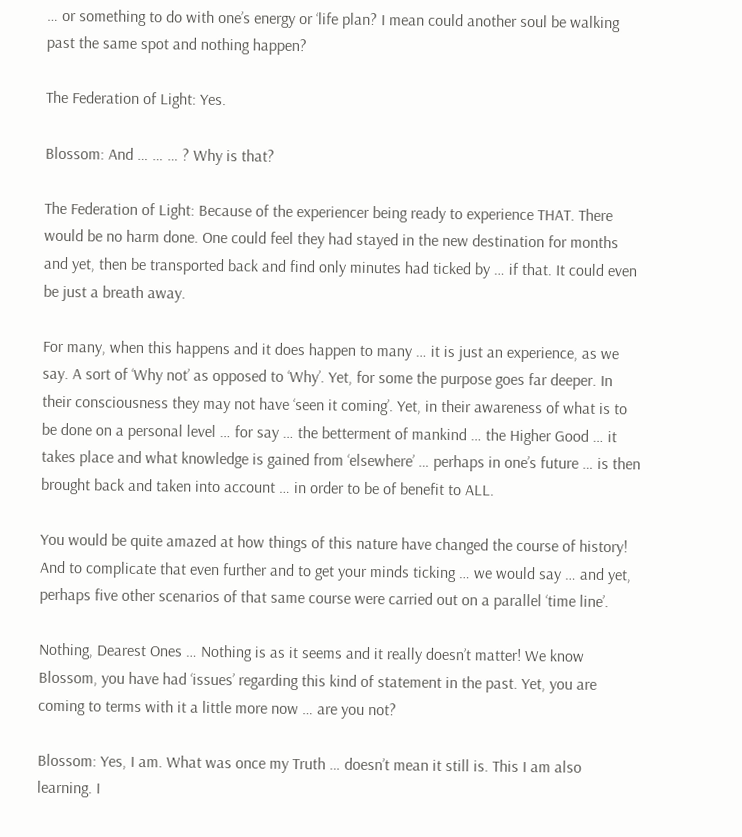… or something to do with one’s energy or ‘life plan? I mean could another soul be walking past the same spot and nothing happen?

The Federation of Light: Yes.

Blossom: And … … … ? Why is that?

The Federation of Light: Because of the experiencer being ready to experience THAT. There would be no harm done. One could feel they had stayed in the new destination for months and yet, then be transported back and find only minutes had ticked by … if that. It could even be just a breath away.

For many, when this happens and it does happen to many … it is just an experience, as we say. A sort of ‘Why not’ as opposed to ‘Why’. Yet, for some the purpose goes far deeper. In their consciousness they may not have ‘seen it coming’. Yet, in their awareness of what is to be done on a personal level … for say … the betterment of mankind … the Higher Good … it takes place and what knowledge is gained from ‘elsewhere’ … perhaps in one’s future … is then brought back and taken into account … in order to be of benefit to ALL.

You would be quite amazed at how things of this nature have changed the course of history! And to complicate that even further and to get your minds ticking … we would say … and yet, perhaps five other scenarios of that same course were carried out on a parallel ‘time line’.

Nothing, Dearest Ones … Nothing is as it seems and it really doesn’t matter! We know Blossom, you have had ‘issues’ regarding this kind of statement in the past. Yet, you are coming to terms with it a little more now … are you not?

Blossom: Yes, I am. What was once my Truth … doesn’t mean it still is. This I am also learning. I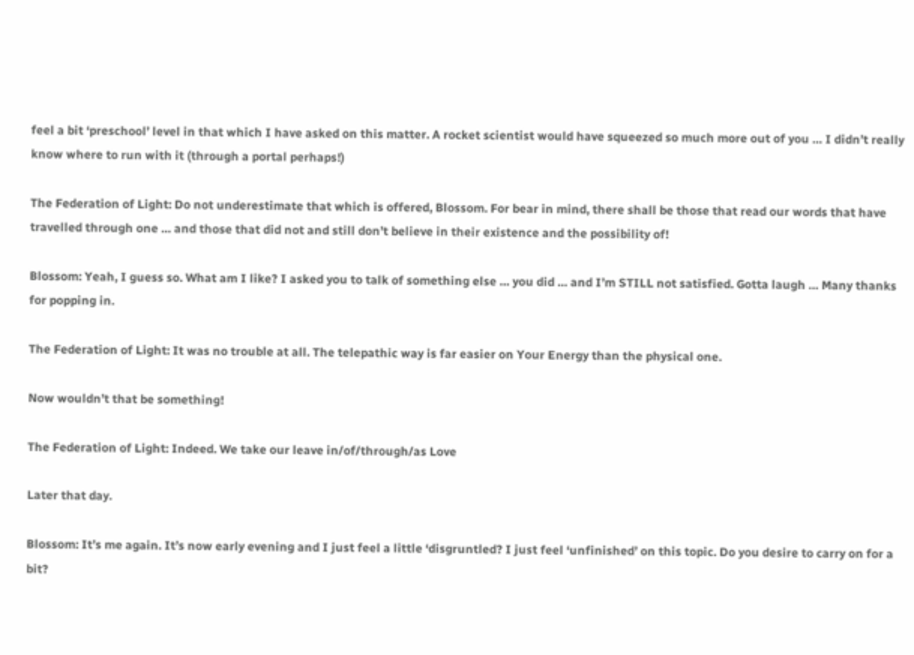feel a bit ‘preschool’ level in that which I have asked on this matter. A rocket scientist would have squeezed so much more out of you … I didn’t really know where to run with it (through a portal perhaps!)

The Federation of Light: Do not underestimate that which is offered, Blossom. For bear in mind, there shall be those that read our words that have travelled through one … and those that did not and still don’t believe in their existence and the possibility of!

Blossom: Yeah, I guess so. What am I like? I asked you to talk of something else … you did … and I’m STILL not satisfied. Gotta laugh … Many thanks for popping in.

The Federation of Light: It was no trouble at all. The telepathic way is far easier on Your Energy than the physical one.

Now wouldn’t that be something!

The Federation of Light: Indeed. We take our leave in/of/through/as Love

Later that day.

Blossom: It’s me again. It’s now early evening and I just feel a little ‘disgruntled? I just feel ‘unfinished’ on this topic. Do you desire to carry on for a bit?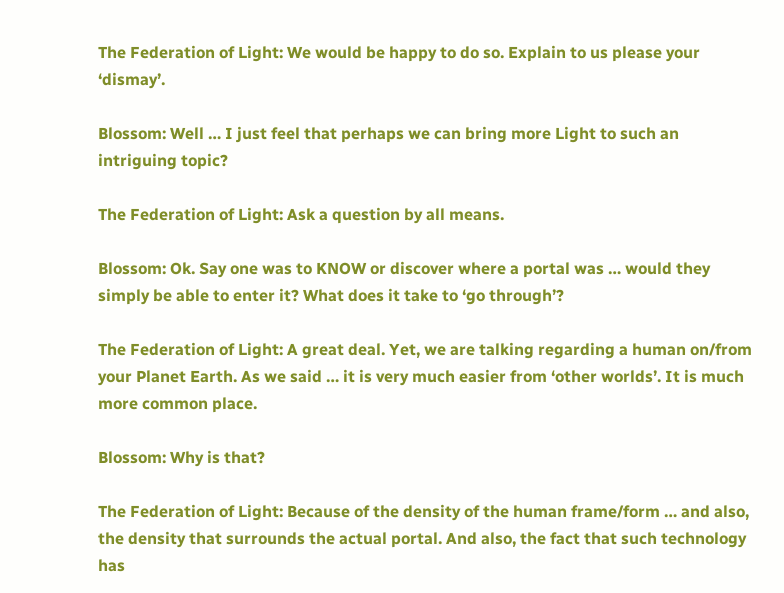The Federation of Light: We would be happy to do so. Explain to us please your ‘dismay’.

Blossom: Well … I just feel that perhaps we can bring more Light to such an intriguing topic?

The Federation of Light: Ask a question by all means.

Blossom: Ok. Say one was to KNOW or discover where a portal was … would they simply be able to enter it? What does it take to ‘go through’?

The Federation of Light: A great deal. Yet, we are talking regarding a human on/from your Planet Earth. As we said … it is very much easier from ‘other worlds’. It is much more common place.

Blossom: Why is that?

The Federation of Light: Because of the density of the human frame/form … and also, the density that surrounds the actual portal. And also, the fact that such technology has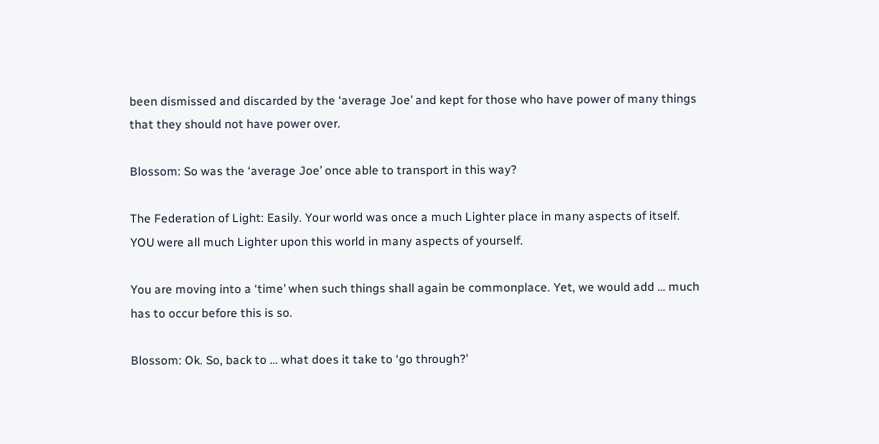been dismissed and discarded by the ‘average Joe’ and kept for those who have power of many things that they should not have power over.

Blossom: So was the ‘average Joe’ once able to transport in this way?

The Federation of Light: Easily. Your world was once a much Lighter place in many aspects of itself. YOU were all much Lighter upon this world in many aspects of yourself.

You are moving into a ‘time’ when such things shall again be commonplace. Yet, we would add … much has to occur before this is so.

Blossom: Ok. So, back to … what does it take to ‘go through?’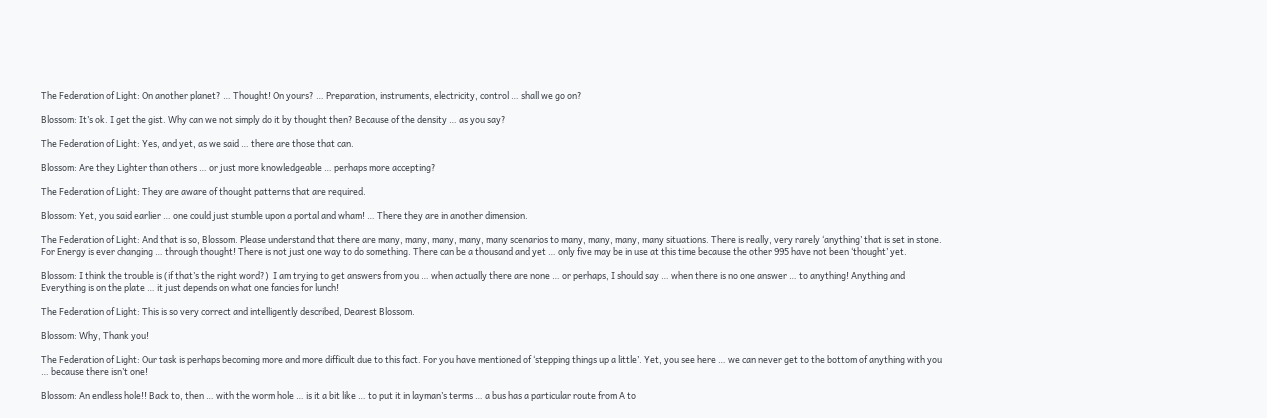The Federation of Light: On another planet? … Thought! On yours? … Preparation, instruments, electricity, control … shall we go on?

Blossom: It’s ok. I get the gist. Why can we not simply do it by thought then? Because of the density … as you say?

The Federation of Light: Yes, and yet, as we said … there are those that can.

Blossom: Are they Lighter than others … or just more knowledgeable … perhaps more accepting?

The Federation of Light: They are aware of thought patterns that are required.

Blossom: Yet, you said earlier … one could just stumble upon a portal and wham! … There they are in another dimension.

The Federation of Light: And that is so, Blossom. Please understand that there are many, many, many, many, many scenarios to many, many, many, many situations. There is really, very rarely ‘anything’ that is set in stone. For Energy is ever changing … through thought! There is not just one way to do something. There can be a thousand and yet … only five may be in use at this time because the other 995 have not been ‘thought’ yet.

Blossom: I think the trouble is (if that’s the right word?)  I am trying to get answers from you … when actually there are none … or perhaps, I should say … when there is no one answer … to anything! Anything and Everything is on the plate … it just depends on what one fancies for lunch!

The Federation of Light: This is so very correct and intelligently described, Dearest Blossom.

Blossom: Why, Thank you!

The Federation of Light: Our task is perhaps becoming more and more difficult due to this fact. For you have mentioned of ‘stepping things up a little’. Yet, you see here … we can never get to the bottom of anything with you … because there isn’t one!

Blossom: An endless hole!! Back to, then … with the worm hole … is it a bit like … to put it in layman’s terms … a bus has a particular route from A to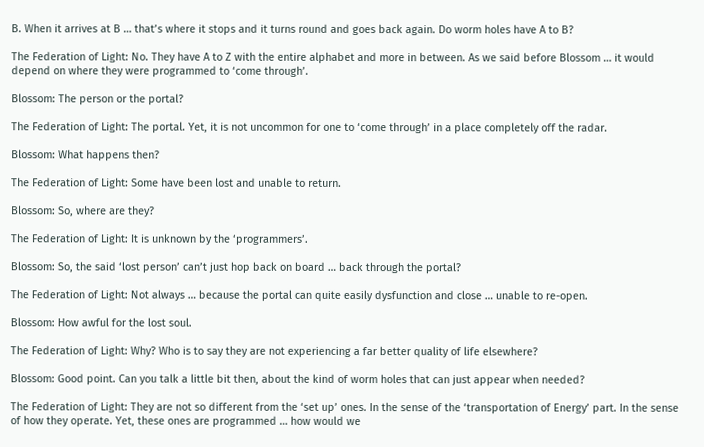B. When it arrives at B … that’s where it stops and it turns round and goes back again. Do worm holes have A to B?

The Federation of Light: No. They have A to Z with the entire alphabet and more in between. As we said before Blossom … it would depend on where they were programmed to ‘come through’.

Blossom: The person or the portal?

The Federation of Light: The portal. Yet, it is not uncommon for one to ‘come through’ in a place completely off the radar.

Blossom: What happens then?

The Federation of Light: Some have been lost and unable to return.

Blossom: So, where are they?

The Federation of Light: It is unknown by the ‘programmers’.

Blossom: So, the said ‘lost person’ can’t just hop back on board … back through the portal?

The Federation of Light: Not always … because the portal can quite easily dysfunction and close … unable to re-open.

Blossom: How awful for the lost soul.

The Federation of Light: Why? Who is to say they are not experiencing a far better quality of life elsewhere?

Blossom: Good point. Can you talk a little bit then, about the kind of worm holes that can just appear when needed?

The Federation of Light: They are not so different from the ‘set up’ ones. In the sense of the ‘transportation of Energy’ part. In the sense of how they operate. Yet, these ones are programmed … how would we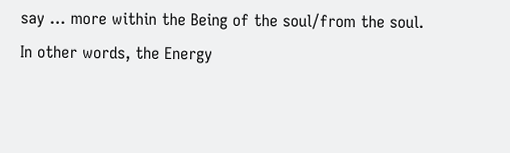say … more within the Being of the soul/from the soul. In other words, the Energy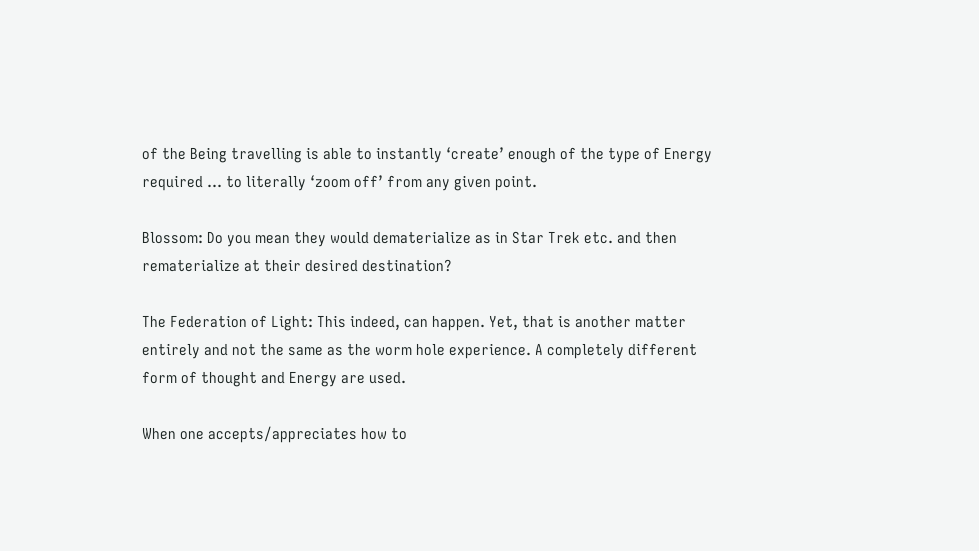of the Being travelling is able to instantly ‘create’ enough of the type of Energy required … to literally ‘zoom off’ from any given point.

Blossom: Do you mean they would dematerialize as in Star Trek etc. and then rematerialize at their desired destination?

The Federation of Light: This indeed, can happen. Yet, that is another matter entirely and not the same as the worm hole experience. A completely different form of thought and Energy are used.

When one accepts/appreciates how to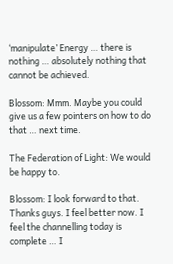‘manipulate’ Energy … there is nothing … absolutely nothing that cannot be achieved.

Blossom: Mmm. Maybe you could give us a few pointers on how to do that … next time.

The Federation of Light: We would be happy to.

Blossom: I look forward to that. Thanks guys. I feel better now. I feel the channelling today is complete … I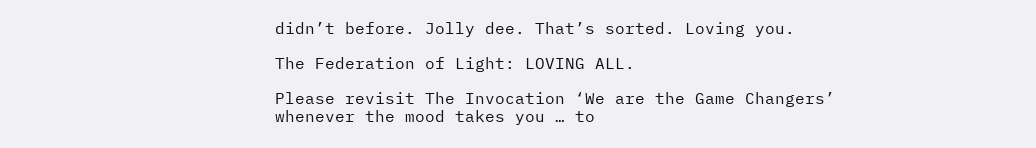didn’t before. Jolly dee. That’s sorted. Loving you.

The Federation of Light: LOVING ALL.

Please revisit The Invocation ‘We are the Game Changers’ whenever the mood takes you … to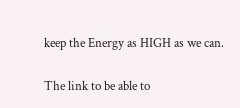keep the Energy as HIGH as we can.

The link to be able to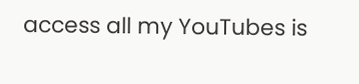access all my YouTubes is